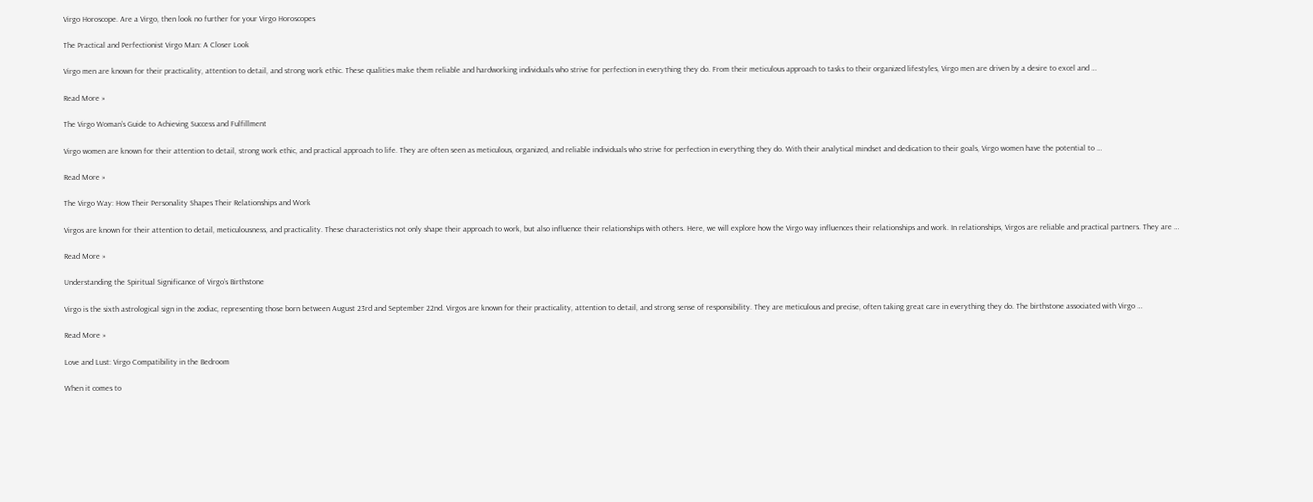Virgo Horoscope. Are a Virgo, then look no further for your Virgo Horoscopes

The Practical and Perfectionist Virgo Man: A Closer Look

Virgo men are known for their practicality, attention to detail, and strong work ethic. These qualities make them reliable and hardworking individuals who strive for perfection in everything they do. From their meticulous approach to tasks to their organized lifestyles, Virgo men are driven by a desire to excel and …

Read More »

The Virgo Woman’s Guide to Achieving Success and Fulfillment

Virgo women are known for their attention to detail, strong work ethic, and practical approach to life. They are often seen as meticulous, organized, and reliable individuals who strive for perfection in everything they do. With their analytical mindset and dedication to their goals, Virgo women have the potential to …

Read More »

The Virgo Way: How Their Personality Shapes Their Relationships and Work

Virgos are known for their attention to detail, meticulousness, and practicality. These characteristics not only shape their approach to work, but also influence their relationships with others. Here, we will explore how the Virgo way influences their relationships and work. In relationships, Virgos are reliable and practical partners. They are …

Read More »

Understanding the Spiritual Significance of Virgo’s Birthstone

Virgo is the sixth astrological sign in the zodiac, representing those born between August 23rd and September 22nd. Virgos are known for their practicality, attention to detail, and strong sense of responsibility. They are meticulous and precise, often taking great care in everything they do. The birthstone associated with Virgo …

Read More »

Love and Lust: Virgo Compatibility in the Bedroom

When it comes to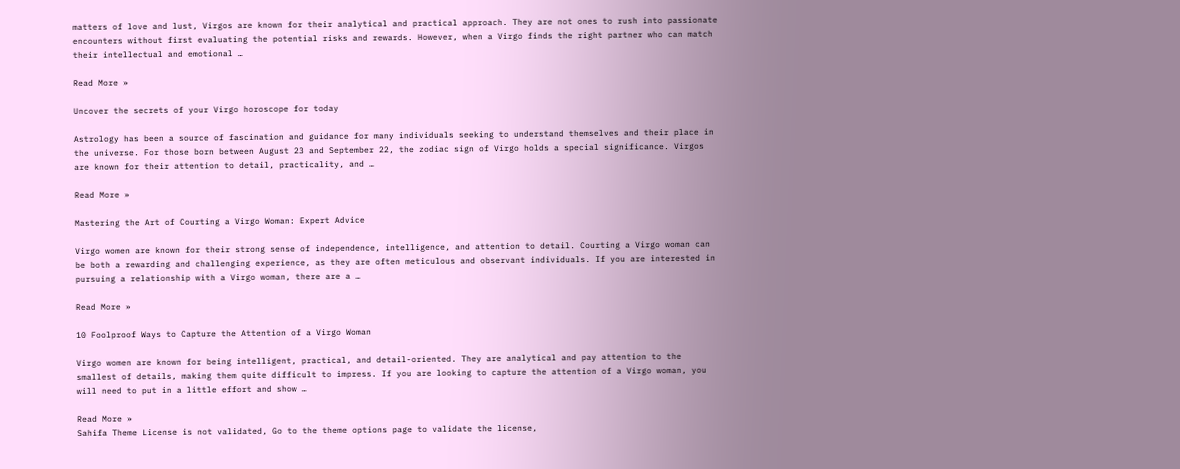matters of love and lust, Virgos are known for their analytical and practical approach. They are not ones to rush into passionate encounters without first evaluating the potential risks and rewards. However, when a Virgo finds the right partner who can match their intellectual and emotional …

Read More »

Uncover the secrets of your Virgo horoscope for today

Astrology has been a source of fascination and guidance for many individuals seeking to understand themselves and their place in the universe. For those born between August 23 and September 22, the zodiac sign of Virgo holds a special significance. Virgos are known for their attention to detail, practicality, and …

Read More »

Mastering the Art of Courting a Virgo Woman: Expert Advice

Virgo women are known for their strong sense of independence, intelligence, and attention to detail. Courting a Virgo woman can be both a rewarding and challenging experience, as they are often meticulous and observant individuals. If you are interested in pursuing a relationship with a Virgo woman, there are a …

Read More »

10 Foolproof Ways to Capture the Attention of a Virgo Woman

Virgo women are known for being intelligent, practical, and detail-oriented. They are analytical and pay attention to the smallest of details, making them quite difficult to impress. If you are looking to capture the attention of a Virgo woman, you will need to put in a little effort and show …

Read More »
Sahifa Theme License is not validated, Go to the theme options page to validate the license,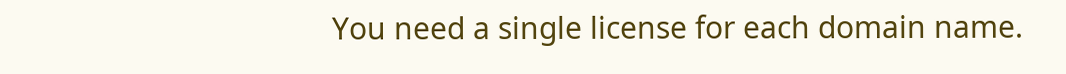You need a single license for each domain name.